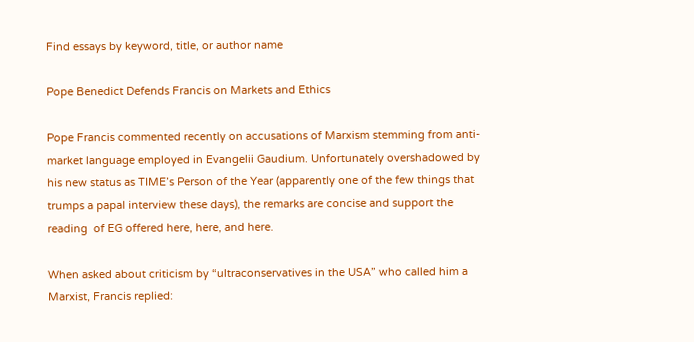Find essays by keyword, title, or author name

Pope Benedict Defends Francis on Markets and Ethics

Pope Francis commented recently on accusations of Marxism stemming from anti-market language employed in Evangelii Gaudium. Unfortunately overshadowed by his new status as TIME’s Person of the Year (apparently one of the few things that trumps a papal interview these days), the remarks are concise and support the reading  of EG offered here, here, and here.

When asked about criticism by “ultraconservatives in the USA” who called him a Marxist, Francis replied: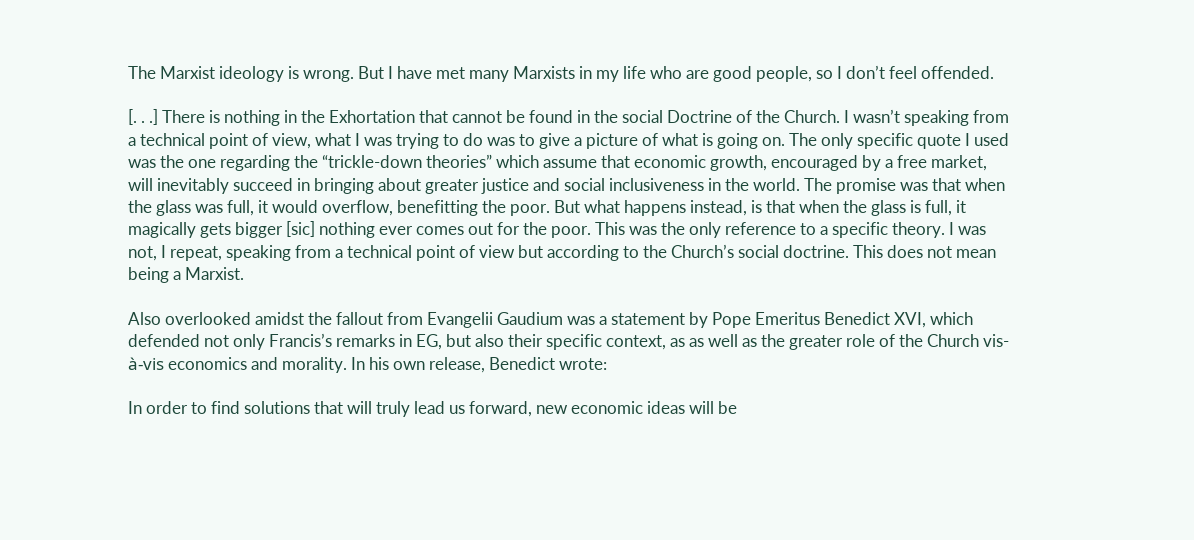The Marxist ideology is wrong. But I have met many Marxists in my life who are good people, so I don’t feel offended.

[. . .] There is nothing in the Exhortation that cannot be found in the social Doctrine of the Church. I wasn’t speaking from a technical point of view, what I was trying to do was to give a picture of what is going on. The only specific quote I used was the one regarding the “trickle-down theories” which assume that economic growth, encouraged by a free market, will inevitably succeed in bringing about greater justice and social inclusiveness in the world. The promise was that when the glass was full, it would overflow, benefitting the poor. But what happens instead, is that when the glass is full, it magically gets bigger [sic] nothing ever comes out for the poor. This was the only reference to a specific theory. I was not, I repeat, speaking from a technical point of view but according to the Church’s social doctrine. This does not mean being a Marxist.

Also overlooked amidst the fallout from Evangelii Gaudium was a statement by Pope Emeritus Benedict XVI, which defended not only Francis’s remarks in EG, but also their specific context, as as well as the greater role of the Church vis-à-vis economics and morality. In his own release, Benedict wrote:

In order to find solutions that will truly lead us forward, new economic ideas will be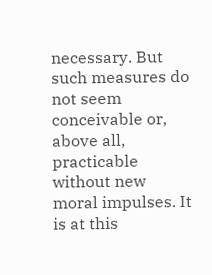necessary. But such measures do not seem conceivable or, above all, practicable without new moral impulses. It is at this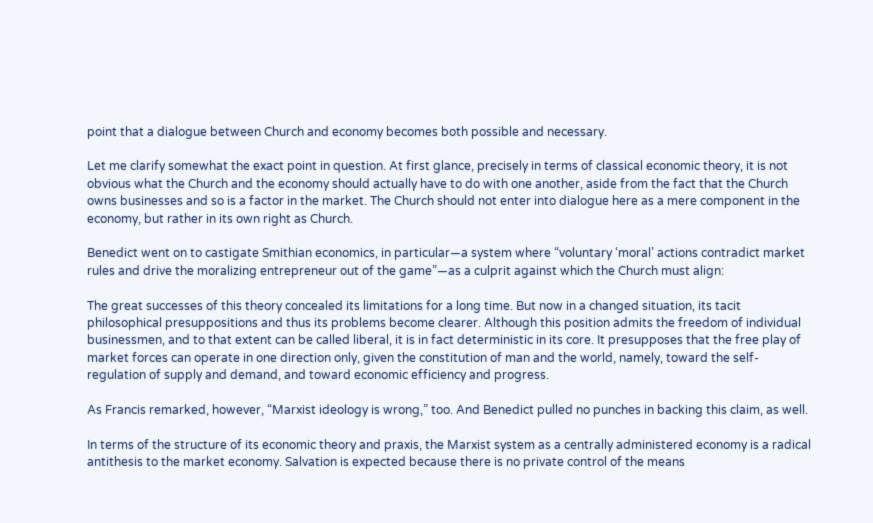point that a dialogue between Church and economy becomes both possible and necessary.

Let me clarify somewhat the exact point in question. At first glance, precisely in terms of classical economic theory, it is not obvious what the Church and the economy should actually have to do with one another, aside from the fact that the Church owns businesses and so is a factor in the market. The Church should not enter into dialogue here as a mere component in the economy, but rather in its own right as Church.

Benedict went on to castigate Smithian economics, in particular—a system where “voluntary ‘moral’ actions contradict market rules and drive the moralizing entrepreneur out of the game”—as a culprit against which the Church must align:

The great successes of this theory concealed its limitations for a long time. But now in a changed situation, its tacit philosophical presuppositions and thus its problems become clearer. Although this position admits the freedom of individual businessmen, and to that extent can be called liberal, it is in fact deterministic in its core. It presupposes that the free play of market forces can operate in one direction only, given the constitution of man and the world, namely, toward the self-regulation of supply and demand, and toward economic efficiency and progress.

As Francis remarked, however, “Marxist ideology is wrong,” too. And Benedict pulled no punches in backing this claim, as well.

In terms of the structure of its economic theory and praxis, the Marxist system as a centrally administered economy is a radical antithesis to the market economy. Salvation is expected because there is no private control of the means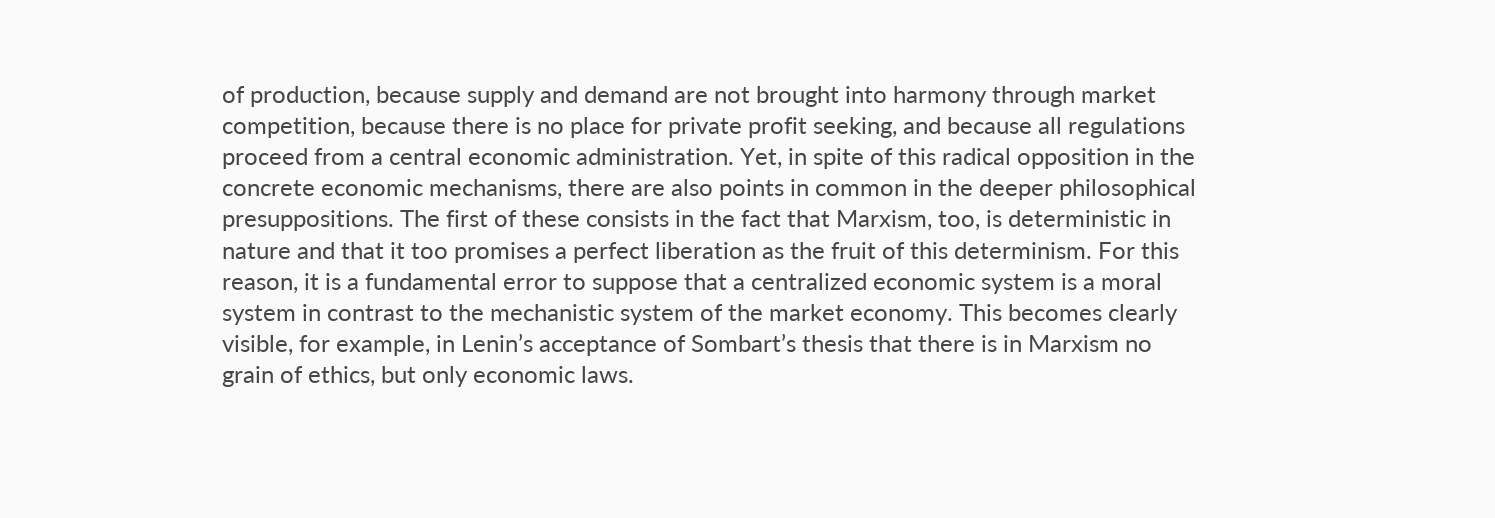of production, because supply and demand are not brought into harmony through market competition, because there is no place for private profit seeking, and because all regulations proceed from a central economic administration. Yet, in spite of this radical opposition in the concrete economic mechanisms, there are also points in common in the deeper philosophical presuppositions. The first of these consists in the fact that Marxism, too, is deterministic in nature and that it too promises a perfect liberation as the fruit of this determinism. For this reason, it is a fundamental error to suppose that a centralized economic system is a moral system in contrast to the mechanistic system of the market economy. This becomes clearly visible, for example, in Lenin’s acceptance of Sombart’s thesis that there is in Marxism no grain of ethics, but only economic laws.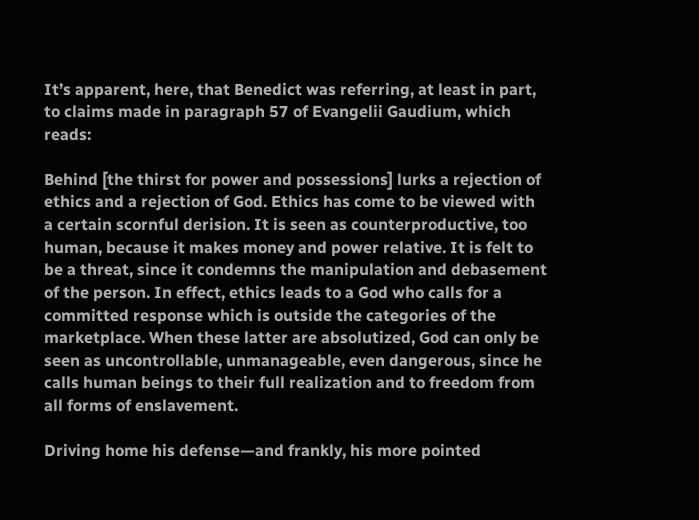It’s apparent, here, that Benedict was referring, at least in part, to claims made in paragraph 57 of Evangelii Gaudium, which reads:

Behind [the thirst for power and possessions] lurks a rejection of ethics and a rejection of God. Ethics has come to be viewed with a certain scornful derision. It is seen as counterproductive, too human, because it makes money and power relative. It is felt to be a threat, since it condemns the manipulation and debasement of the person. In effect, ethics leads to a God who calls for a committed response which is outside the categories of the marketplace. When these latter are absolutized, God can only be seen as uncontrollable, unmanageable, even dangerous, since he calls human beings to their full realization and to freedom from all forms of enslavement.

Driving home his defense—and frankly, his more pointed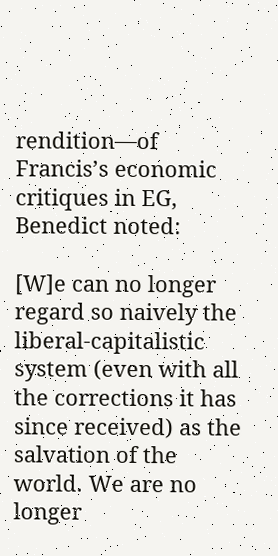rendition—of Francis’s economic critiques in EG, Benedict noted:

[W]e can no longer regard so naively the liberal-capitalistic system (even with all the corrections it has since received) as the salvation of the world. We are no longer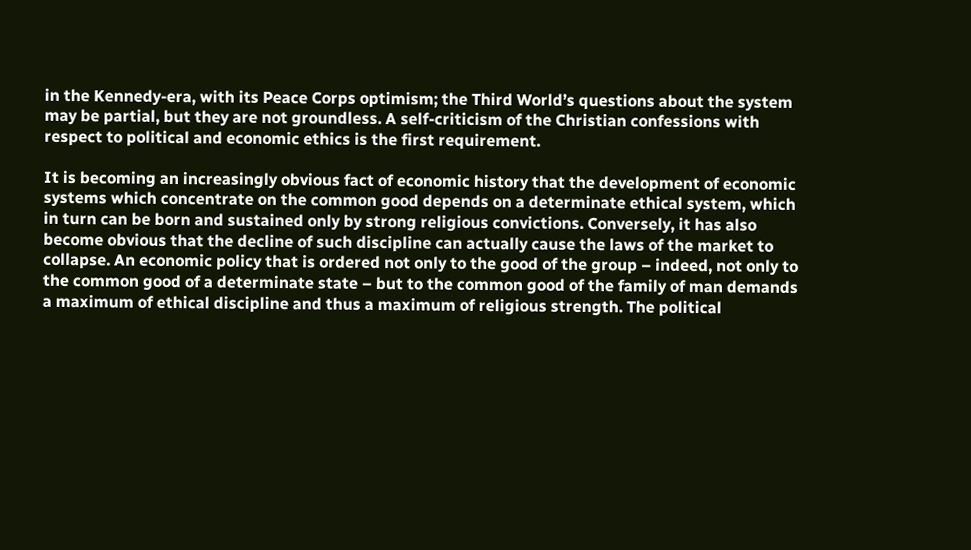in the Kennedy-era, with its Peace Corps optimism; the Third World’s questions about the system may be partial, but they are not groundless. A self-criticism of the Christian confessions with respect to political and economic ethics is the first requirement.

It is becoming an increasingly obvious fact of economic history that the development of economic systems which concentrate on the common good depends on a determinate ethical system, which in turn can be born and sustained only by strong religious convictions. Conversely, it has also become obvious that the decline of such discipline can actually cause the laws of the market to collapse. An economic policy that is ordered not only to the good of the group – indeed, not only to the common good of a determinate state – but to the common good of the family of man demands a maximum of ethical discipline and thus a maximum of religious strength. The political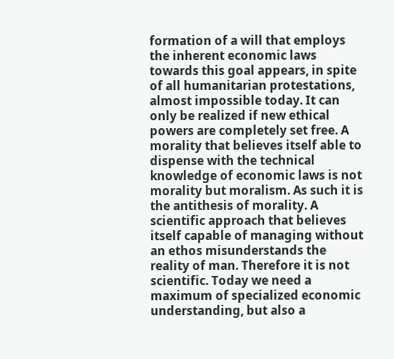formation of a will that employs the inherent economic laws towards this goal appears, in spite of all humanitarian protestations, almost impossible today. It can only be realized if new ethical powers are completely set free. A morality that believes itself able to dispense with the technical knowledge of economic laws is not morality but moralism. As such it is the antithesis of morality. A scientific approach that believes itself capable of managing without an ethos misunderstands the reality of man. Therefore it is not scientific. Today we need a maximum of specialized economic understanding, but also a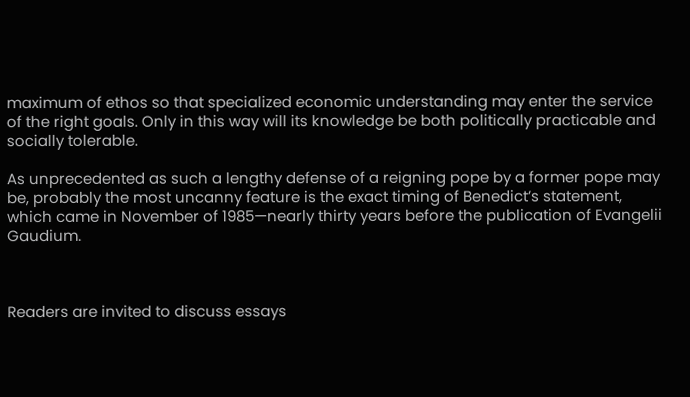maximum of ethos so that specialized economic understanding may enter the service of the right goals. Only in this way will its knowledge be both politically practicable and socially tolerable.

As unprecedented as such a lengthy defense of a reigning pope by a former pope may be, probably the most uncanny feature is the exact timing of Benedict’s statement, which came in November of 1985—nearly thirty years before the publication of Evangelii Gaudium.



Readers are invited to discuss essays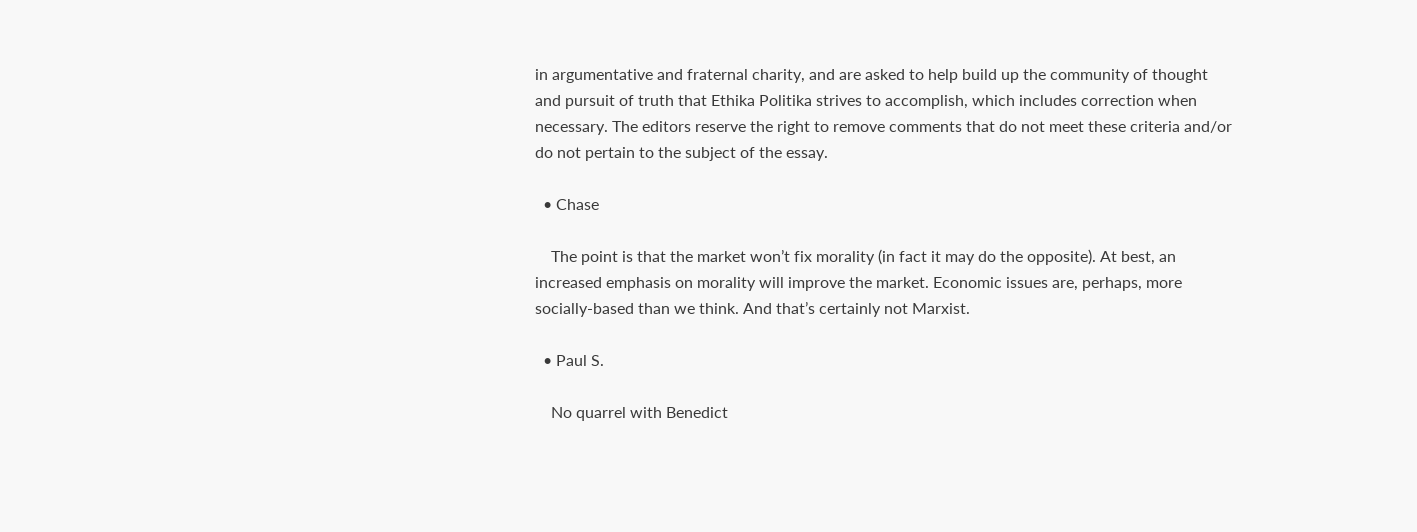in argumentative and fraternal charity, and are asked to help build up the community of thought and pursuit of truth that Ethika Politika strives to accomplish, which includes correction when necessary. The editors reserve the right to remove comments that do not meet these criteria and/or do not pertain to the subject of the essay.

  • Chase

    The point is that the market won’t fix morality (in fact it may do the opposite). At best, an increased emphasis on morality will improve the market. Economic issues are, perhaps, more socially-based than we think. And that’s certainly not Marxist.

  • Paul S.

    No quarrel with Benedict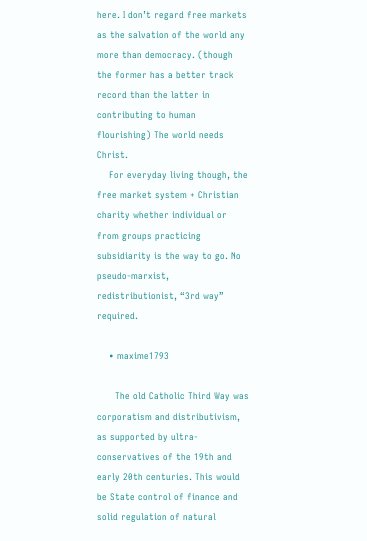here. I don’t regard free markets as the salvation of the world any more than democracy. (though the former has a better track record than the latter in contributing to human flourishing) The world needs Christ.
    For everyday living though, the free market system + Christian charity whether individual or from groups practicing subsidiarity is the way to go. No pseudo-marxist, redistributionist, “3rd way” required.

    • maxime1793

      The old Catholic Third Way was corporatism and distributivism, as supported by ultra-conservatives of the 19th and early 20th centuries. This would be State control of finance and solid regulation of natural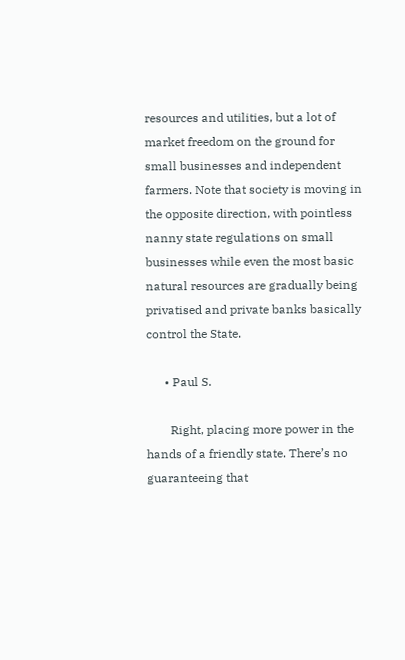resources and utilities, but a lot of market freedom on the ground for small businesses and independent farmers. Note that society is moving in the opposite direction, with pointless nanny state regulations on small businesses while even the most basic natural resources are gradually being privatised and private banks basically control the State.

      • Paul S.

        Right, placing more power in the hands of a friendly state. There’s no guaranteeing that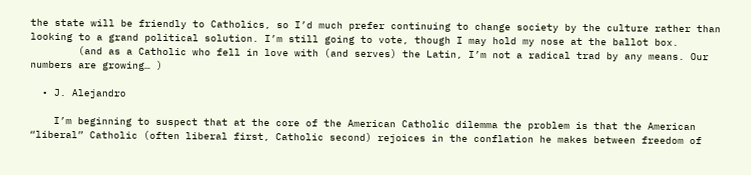the state will be friendly to Catholics, so I’d much prefer continuing to change society by the culture rather than looking to a grand political solution. I’m still going to vote, though I may hold my nose at the ballot box.
        (and as a Catholic who fell in love with (and serves) the Latin, I’m not a radical trad by any means. Our numbers are growing… )

  • J. Alejandro

    I’m beginning to suspect that at the core of the American Catholic dilemma the problem is that the American “liberal” Catholic (often liberal first, Catholic second) rejoices in the conflation he makes between freedom of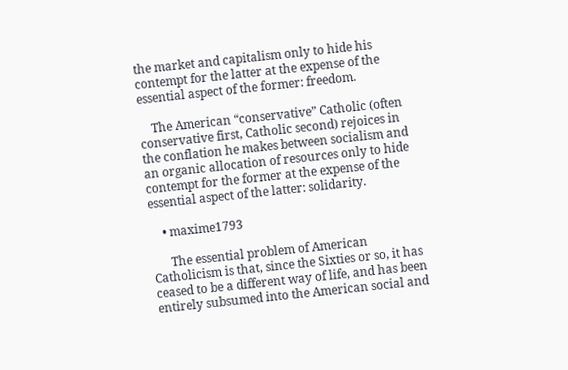the market and capitalism only to hide his contempt for the latter at the expense of the essential aspect of the former: freedom.

    The American “conservative” Catholic (often conservative first, Catholic second) rejoices in the conflation he makes between socialism and an organic allocation of resources only to hide contempt for the former at the expense of the essential aspect of the latter: solidarity.

    • maxime1793

      The essential problem of American Catholicism is that, since the Sixties or so, it has ceased to be a different way of life, and has been entirely subsumed into the American social and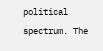political spectrum. The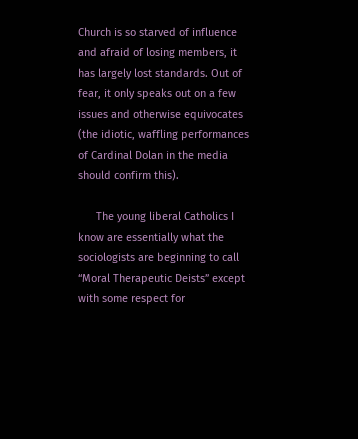Church is so starved of influence and afraid of losing members, it has largely lost standards. Out of fear, it only speaks out on a few issues and otherwise equivocates (the idiotic, waffling performances of Cardinal Dolan in the media should confirm this).

      The young liberal Catholics I know are essentially what the sociologists are beginning to call “Moral Therapeutic Deists” except with some respect for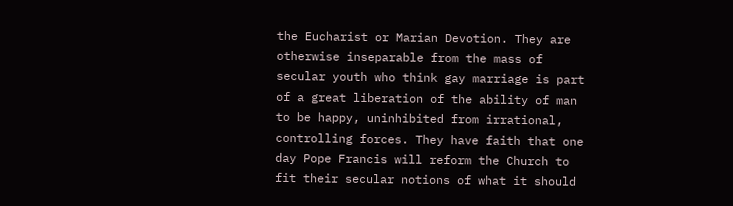the Eucharist or Marian Devotion. They are otherwise inseparable from the mass of secular youth who think gay marriage is part of a great liberation of the ability of man to be happy, uninhibited from irrational, controlling forces. They have faith that one day Pope Francis will reform the Church to fit their secular notions of what it should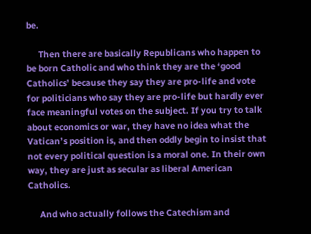be.

      Then there are basically Republicans who happen to be born Catholic and who think they are the ‘good Catholics’ because they say they are pro-life and vote for politicians who say they are pro-life but hardly ever face meaningful votes on the subject. If you try to talk about economics or war, they have no idea what the Vatican’s position is, and then oddly begin to insist that not every political question is a moral one. In their own way, they are just as secular as liberal American Catholics.

      And who actually follows the Catechism and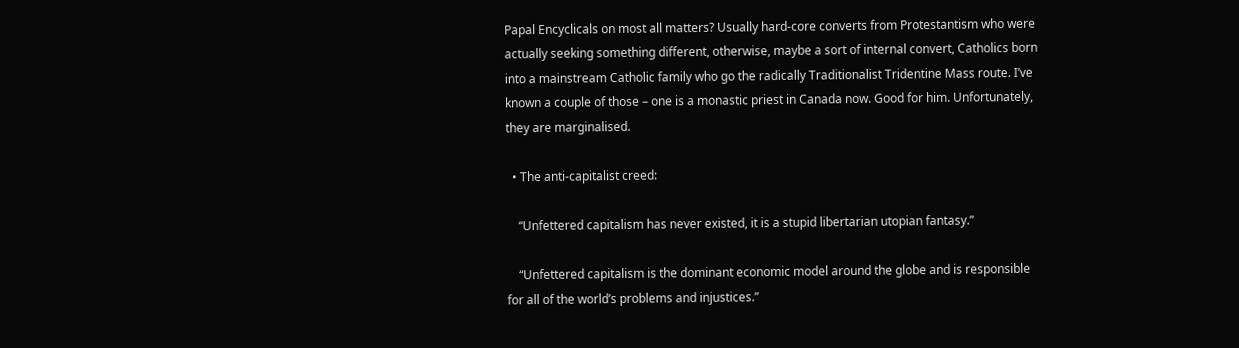Papal Encyclicals on most all matters? Usually hard-core converts from Protestantism who were actually seeking something different, otherwise, maybe a sort of internal convert, Catholics born into a mainstream Catholic family who go the radically Traditionalist Tridentine Mass route. I’ve known a couple of those – one is a monastic priest in Canada now. Good for him. Unfortunately, they are marginalised.

  • The anti-capitalist creed:

    “Unfettered capitalism has never existed, it is a stupid libertarian utopian fantasy.”

    “Unfettered capitalism is the dominant economic model around the globe and is responsible for all of the world’s problems and injustices.”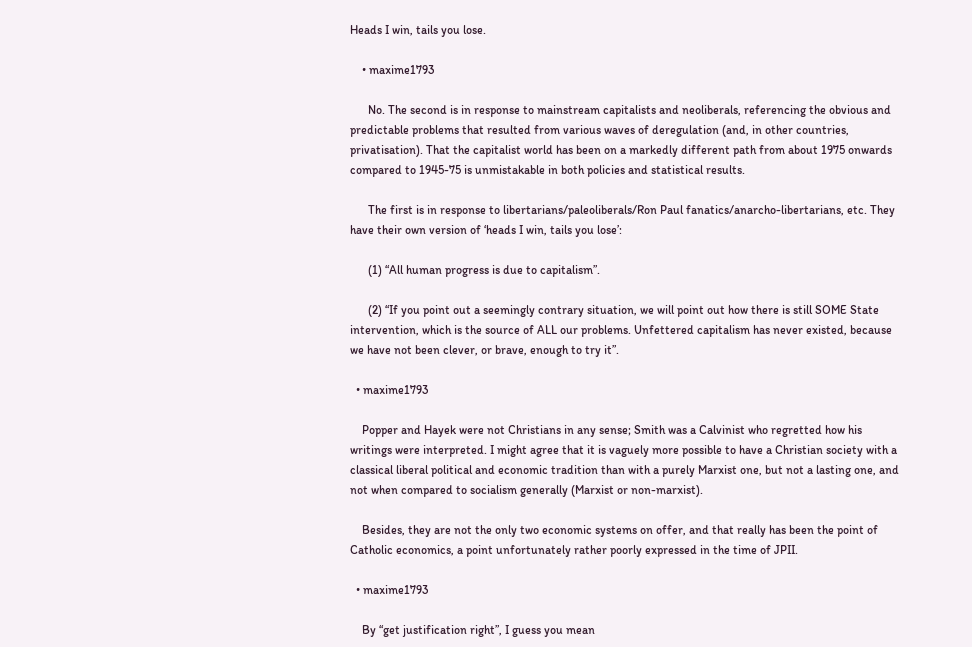Heads I win, tails you lose.

    • maxime1793

      No. The second is in response to mainstream capitalists and neoliberals, referencing the obvious and predictable problems that resulted from various waves of deregulation (and, in other countries, privatisation). That the capitalist world has been on a markedly different path from about 1975 onwards compared to 1945-75 is unmistakable in both policies and statistical results.

      The first is in response to libertarians/paleoliberals/Ron Paul fanatics/anarcho-libertarians, etc. They have their own version of ‘heads I win, tails you lose’:

      (1) “All human progress is due to capitalism”.

      (2) “If you point out a seemingly contrary situation, we will point out how there is still SOME State intervention, which is the source of ALL our problems. Unfettered capitalism has never existed, because we have not been clever, or brave, enough to try it”.

  • maxime1793

    Popper and Hayek were not Christians in any sense; Smith was a Calvinist who regretted how his writings were interpreted. I might agree that it is vaguely more possible to have a Christian society with a classical liberal political and economic tradition than with a purely Marxist one, but not a lasting one, and not when compared to socialism generally (Marxist or non-marxist).

    Besides, they are not the only two economic systems on offer, and that really has been the point of Catholic economics, a point unfortunately rather poorly expressed in the time of JPII.

  • maxime1793

    By “get justification right”, I guess you mean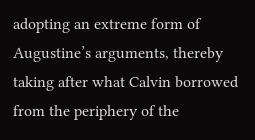adopting an extreme form of Augustine’s arguments, thereby taking after what Calvin borrowed from the periphery of the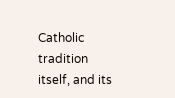Catholic tradition itself, and its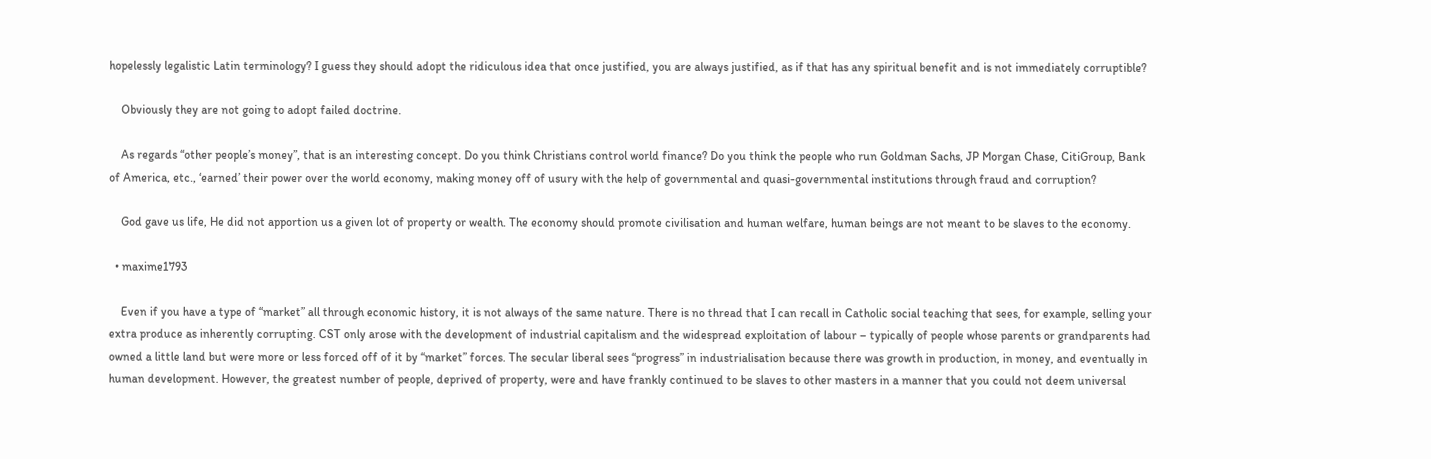hopelessly legalistic Latin terminology? I guess they should adopt the ridiculous idea that once justified, you are always justified, as if that has any spiritual benefit and is not immediately corruptible?

    Obviously they are not going to adopt failed doctrine.

    As regards “other people’s money”, that is an interesting concept. Do you think Christians control world finance? Do you think the people who run Goldman Sachs, JP Morgan Chase, CitiGroup, Bank of America, etc., ‘earned’ their power over the world economy, making money off of usury with the help of governmental and quasi-governmental institutions through fraud and corruption?

    God gave us life, He did not apportion us a given lot of property or wealth. The economy should promote civilisation and human welfare, human beings are not meant to be slaves to the economy.

  • maxime1793

    Even if you have a type of “market” all through economic history, it is not always of the same nature. There is no thread that I can recall in Catholic social teaching that sees, for example, selling your extra produce as inherently corrupting. CST only arose with the development of industrial capitalism and the widespread exploitation of labour – typically of people whose parents or grandparents had owned a little land but were more or less forced off of it by “market” forces. The secular liberal sees “progress” in industrialisation because there was growth in production, in money, and eventually in human development. However, the greatest number of people, deprived of property, were and have frankly continued to be slaves to other masters in a manner that you could not deem universal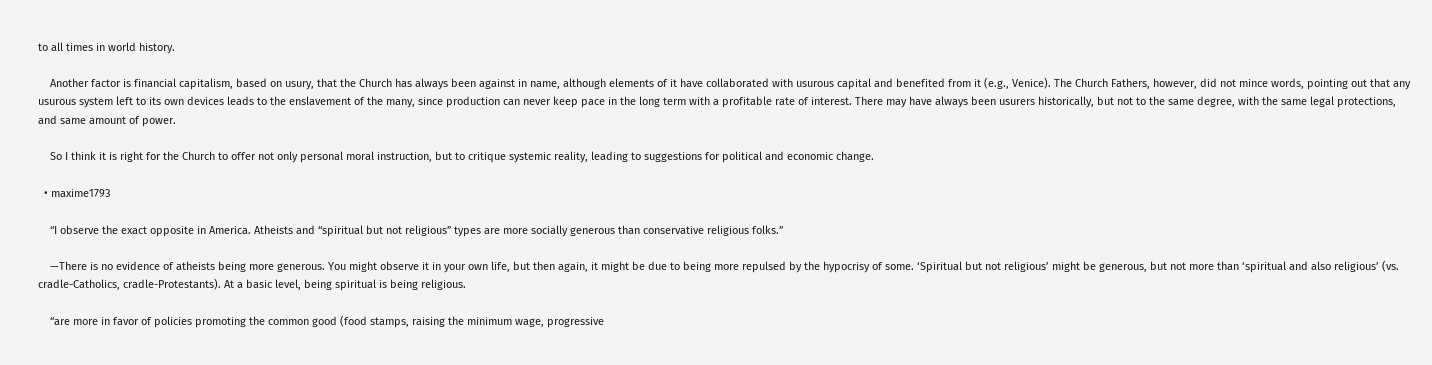to all times in world history.

    Another factor is financial capitalism, based on usury, that the Church has always been against in name, although elements of it have collaborated with usurous capital and benefited from it (e.g., Venice). The Church Fathers, however, did not mince words, pointing out that any usurous system left to its own devices leads to the enslavement of the many, since production can never keep pace in the long term with a profitable rate of interest. There may have always been usurers historically, but not to the same degree, with the same legal protections, and same amount of power.

    So I think it is right for the Church to offer not only personal moral instruction, but to critique systemic reality, leading to suggestions for political and economic change.

  • maxime1793

    “I observe the exact opposite in America. Atheists and “spiritual but not religious” types are more socially generous than conservative religious folks.”

    —There is no evidence of atheists being more generous. You might observe it in your own life, but then again, it might be due to being more repulsed by the hypocrisy of some. ‘Spiritual but not religious’ might be generous, but not more than ‘spiritual and also religious’ (vs. cradle-Catholics, cradle-Protestants). At a basic level, being spiritual is being religious.

    “are more in favor of policies promoting the common good (food stamps, raising the minimum wage, progressive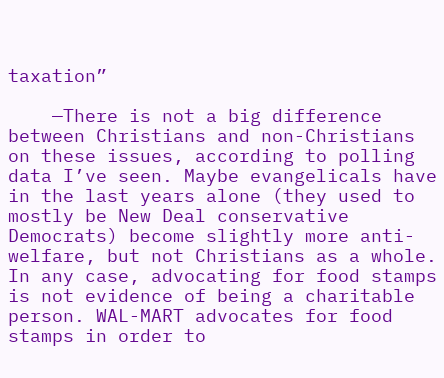taxation”

    —There is not a big difference between Christians and non-Christians on these issues, according to polling data I’ve seen. Maybe evangelicals have in the last years alone (they used to mostly be New Deal conservative Democrats) become slightly more anti-welfare, but not Christians as a whole. In any case, advocating for food stamps is not evidence of being a charitable person. WAL-MART advocates for food stamps in order to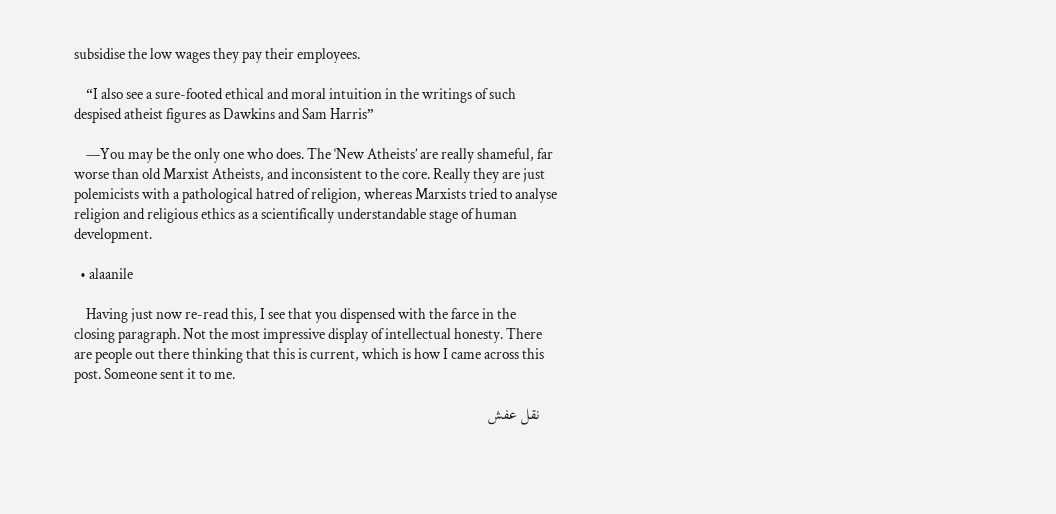subsidise the low wages they pay their employees.

    “I also see a sure-footed ethical and moral intuition in the writings of such despised atheist figures as Dawkins and Sam Harris”

    —You may be the only one who does. The ‘New Atheists’ are really shameful, far worse than old Marxist Atheists, and inconsistent to the core. Really they are just polemicists with a pathological hatred of religion, whereas Marxists tried to analyse religion and religious ethics as a scientifically understandable stage of human development.

  • alaanile

    Having just now re-read this, I see that you dispensed with the farce in the closing paragraph. Not the most impressive display of intellectual honesty. There are people out there thinking that this is current, which is how I came across this post. Someone sent it to me.

    نقل عفش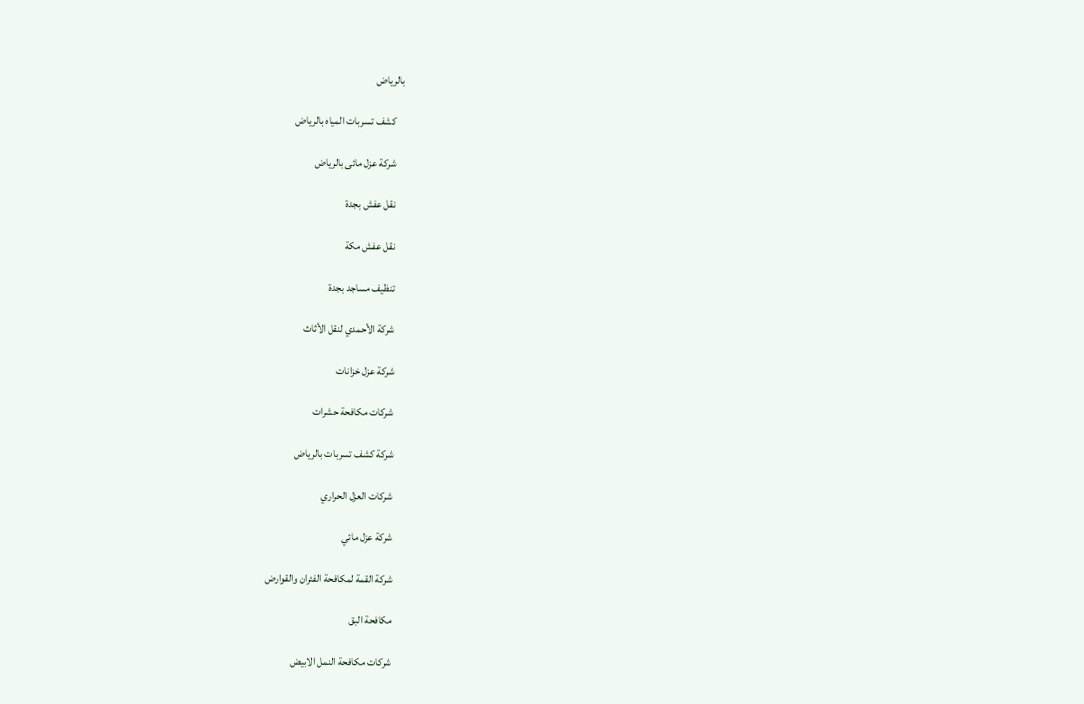بالرياض

    كشف تسربات المياه بالرياض

    شركة عزل مائى بالرياض

    نقل عفش بجدة

    نقل عفش مكة

    تنظيف مساجد بجدة

    شركة الأحمدي لنقل الأثاث

    شركة عزل خزانات

    شركات مكافحة حشرات

    شركة كشف تسربات بالرياض

    شركات العزل الحراري

    شركة عزل مائي

    شركة القمة لمكافحة الفئران والقوارض

    مكافحة البق

    شركات مكافحة النمل الابيض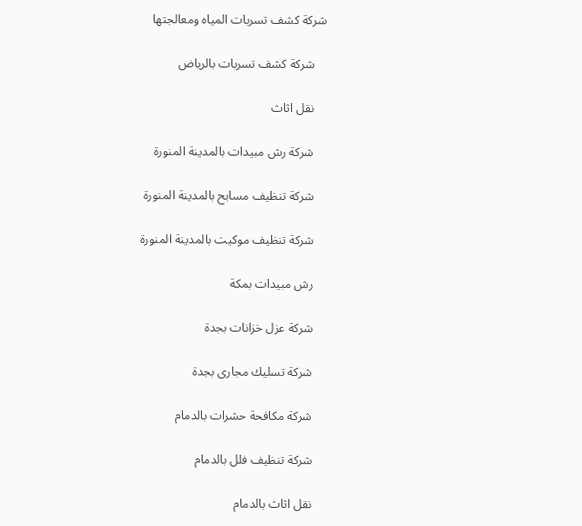شركة كشف تسربات المياه ومعالجتها

    شركة كشف تسربات بالرياض

    نقل اثاث

    شركة رش مبيدات بالمدينة المنورة

    شركة تنظيف مسابح بالمدينة المنورة

    شركة تنظيف موكيت بالمدينة المنورة

    رش مبيدات بمكة

    شركة عزل خزانات بجدة

    شركة تسليك مجارى بجدة

    شركة مكافحة حشرات بالدمام

    شركة تنظيف فلل بالدمام

    نقل اثاث بالدمام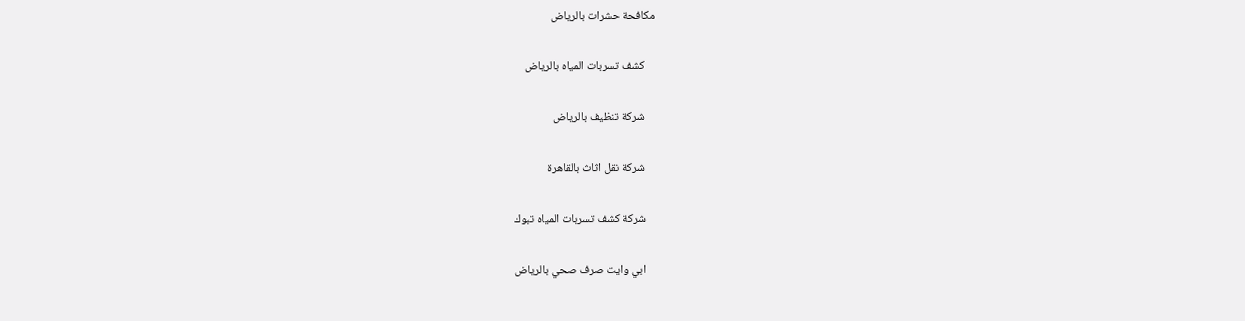مكافحة حشرات بالرياض

    كشف تسربات المياه بالرياض

    شركة تنظيف بالرياض

    شركة نقل اثاث بالقاهرة

    شركة كشف تسربات المياه تبوك

    ابي وايت صرف صحي بالرياض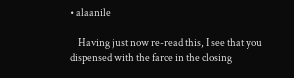• alaanile

    Having just now re-read this, I see that you dispensed with the farce in the closing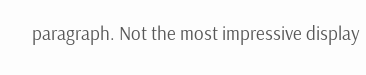paragraph. Not the most impressive display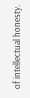of intellectual honesty.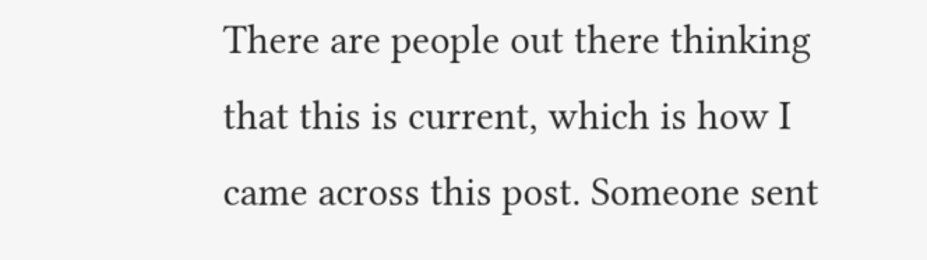There are people out there thinking that this is current, which is how I came across this post. Someone sent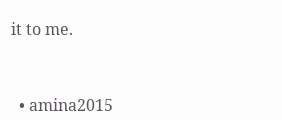it to me.



  • amina2015